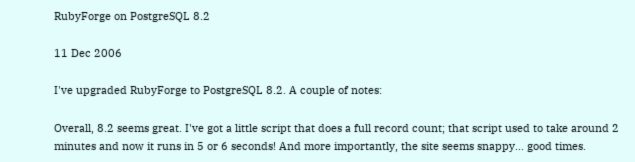RubyForge on PostgreSQL 8.2

11 Dec 2006

I've upgraded RubyForge to PostgreSQL 8.2. A couple of notes:

Overall, 8.2 seems great. I've got a little script that does a full record count; that script used to take around 2 minutes and now it runs in 5 or 6 seconds! And more importantly, the site seems snappy... good times.